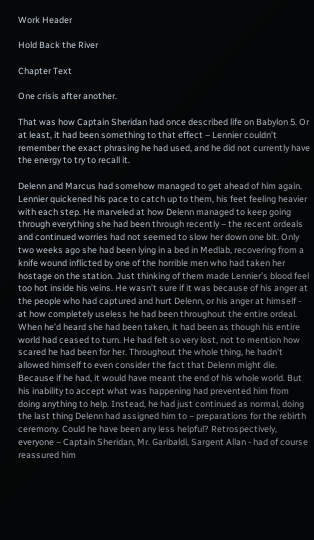Work Header

Hold Back the River

Chapter Text

One crisis after another.

That was how Captain Sheridan had once described life on Babylon 5. Or at least, it had been something to that effect – Lennier couldn’t remember the exact phrasing he had used, and he did not currently have the energy to try to recall it.

Delenn and Marcus had somehow managed to get ahead of him again. Lennier quickened his pace to catch up to them, his feet feeling heavier with each step. He marveled at how Delenn managed to keep going through everything she had been through recently – the recent ordeals and continued worries had not seemed to slow her down one bit. Only two weeks ago she had been lying in a bed in Medlab, recovering from a knife wound inflicted by one of the horrible men who had taken her hostage on the station. Just thinking of them made Lennier’s blood feel too hot inside his veins. He wasn’t sure if it was because of his anger at the people who had captured and hurt Delenn, or his anger at himself - at how completely useless he had been throughout the entire ordeal. When he’d heard she had been taken, it had been as though his entire world had ceased to turn. He had felt so very lost, not to mention how scared he had been for her. Throughout the whole thing, he hadn’t allowed himself to even consider the fact that Delenn might die. Because if he had, it would have meant the end of his whole world. But his inability to accept what was happening had prevented him from doing anything to help. Instead, he had just continued as normal, doing the last thing Delenn had assigned him to – preparations for the rebirth ceremony. Could he have been any less helpful? Retrospectively, everyone – Captain Sheridan, Mr. Garibaldi, Sargent Allan - had of course reassured him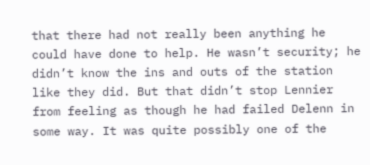that there had not really been anything he could have done to help. He wasn’t security; he didn’t know the ins and outs of the station like they did. But that didn’t stop Lennier from feeling as though he had failed Delenn in some way. It was quite possibly one of the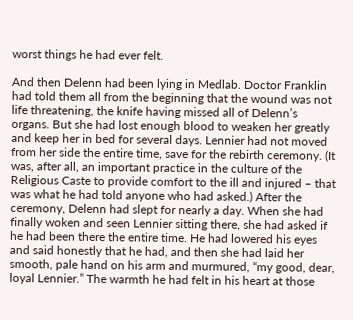worst things he had ever felt.

And then Delenn had been lying in Medlab. Doctor Franklin had told them all from the beginning that the wound was not life threatening, the knife having missed all of Delenn’s organs. But she had lost enough blood to weaken her greatly and keep her in bed for several days. Lennier had not moved from her side the entire time, save for the rebirth ceremony. (It was, after all, an important practice in the culture of the Religious Caste to provide comfort to the ill and injured – that was what he had told anyone who had asked.) After the ceremony, Delenn had slept for nearly a day. When she had finally woken and seen Lennier sitting there, she had asked if he had been there the entire time. He had lowered his eyes and said honestly that he had, and then she had laid her smooth, pale hand on his arm and murmured, “my good, dear, loyal Lennier.” The warmth he had felt in his heart at those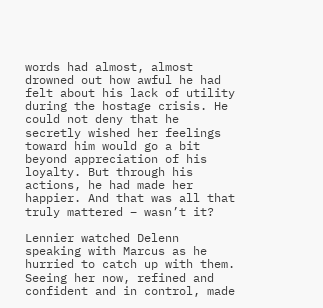words had almost, almost drowned out how awful he had felt about his lack of utility during the hostage crisis. He could not deny that he secretly wished her feelings toward him would go a bit beyond appreciation of his loyalty. But through his actions, he had made her happier. And that was all that truly mattered – wasn’t it?

Lennier watched Delenn speaking with Marcus as he hurried to catch up with them. Seeing her now, refined and confident and in control, made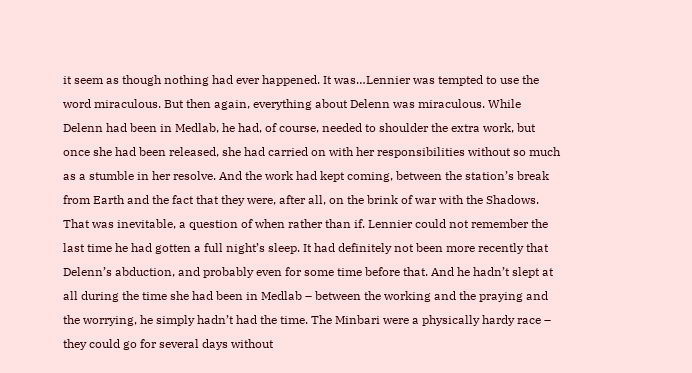it seem as though nothing had ever happened. It was…Lennier was tempted to use the word miraculous. But then again, everything about Delenn was miraculous. While Delenn had been in Medlab, he had, of course, needed to shoulder the extra work, but once she had been released, she had carried on with her responsibilities without so much as a stumble in her resolve. And the work had kept coming, between the station’s break from Earth and the fact that they were, after all, on the brink of war with the Shadows. That was inevitable, a question of when rather than if. Lennier could not remember the last time he had gotten a full night’s sleep. It had definitely not been more recently that Delenn’s abduction, and probably even for some time before that. And he hadn’t slept at all during the time she had been in Medlab – between the working and the praying and the worrying, he simply hadn’t had the time. The Minbari were a physically hardy race – they could go for several days without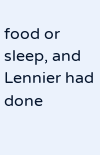food or sleep, and Lennier had done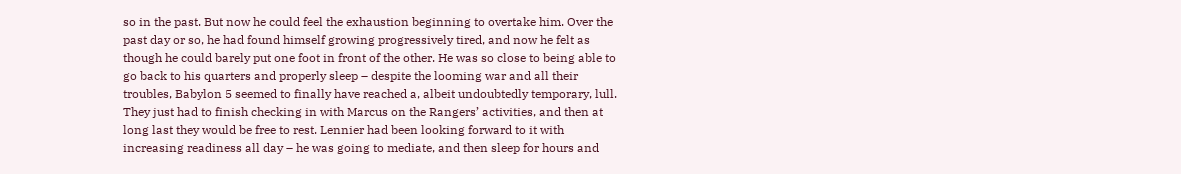so in the past. But now he could feel the exhaustion beginning to overtake him. Over the past day or so, he had found himself growing progressively tired, and now he felt as though he could barely put one foot in front of the other. He was so close to being able to go back to his quarters and properly sleep – despite the looming war and all their troubles, Babylon 5 seemed to finally have reached a, albeit undoubtedly temporary, lull. They just had to finish checking in with Marcus on the Rangers’ activities, and then at long last they would be free to rest. Lennier had been looking forward to it with increasing readiness all day – he was going to mediate, and then sleep for hours and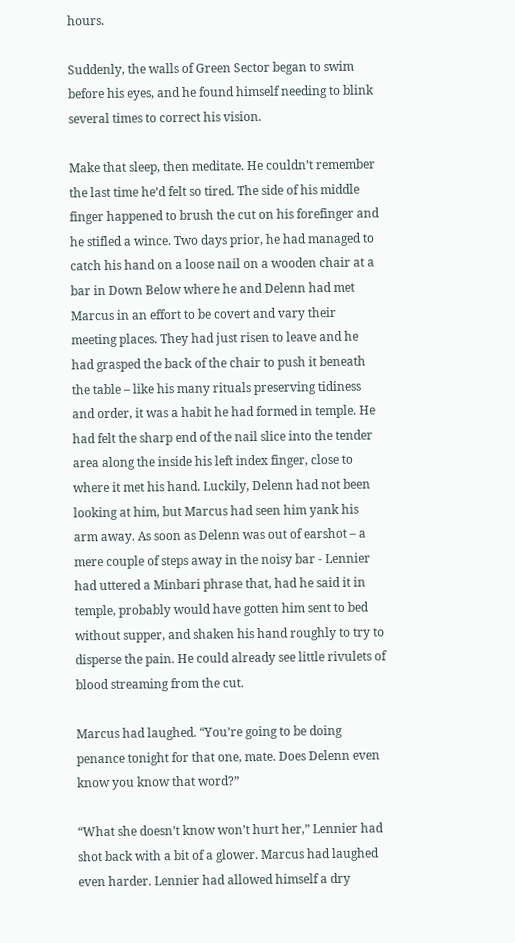hours.

Suddenly, the walls of Green Sector began to swim before his eyes, and he found himself needing to blink several times to correct his vision.

Make that sleep, then meditate. He couldn’t remember the last time he’d felt so tired. The side of his middle finger happened to brush the cut on his forefinger and he stifled a wince. Two days prior, he had managed to catch his hand on a loose nail on a wooden chair at a bar in Down Below where he and Delenn had met Marcus in an effort to be covert and vary their meeting places. They had just risen to leave and he had grasped the back of the chair to push it beneath the table – like his many rituals preserving tidiness and order, it was a habit he had formed in temple. He had felt the sharp end of the nail slice into the tender area along the inside his left index finger, close to where it met his hand. Luckily, Delenn had not been looking at him, but Marcus had seen him yank his arm away. As soon as Delenn was out of earshot – a mere couple of steps away in the noisy bar - Lennier had uttered a Minbari phrase that, had he said it in temple, probably would have gotten him sent to bed without supper, and shaken his hand roughly to try to disperse the pain. He could already see little rivulets of blood streaming from the cut.

Marcus had laughed. “You’re going to be doing penance tonight for that one, mate. Does Delenn even know you know that word?”

“What she doesn’t know won’t hurt her,” Lennier had shot back with a bit of a glower. Marcus had laughed even harder. Lennier had allowed himself a dry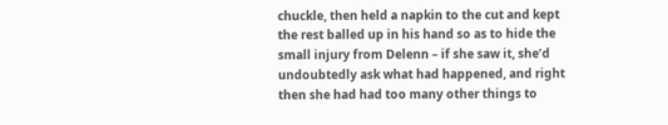chuckle, then held a napkin to the cut and kept the rest balled up in his hand so as to hide the small injury from Delenn – if she saw it, she’d undoubtedly ask what had happened, and right then she had had too many other things to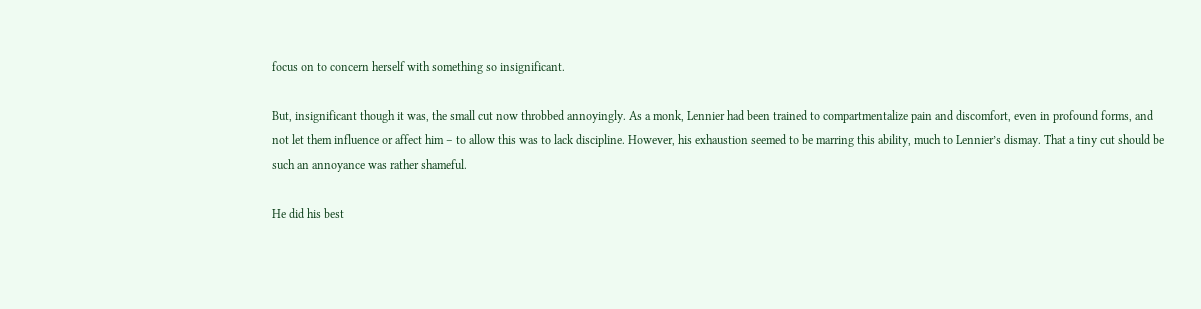focus on to concern herself with something so insignificant.

But, insignificant though it was, the small cut now throbbed annoyingly. As a monk, Lennier had been trained to compartmentalize pain and discomfort, even in profound forms, and not let them influence or affect him – to allow this was to lack discipline. However, his exhaustion seemed to be marring this ability, much to Lennier’s dismay. That a tiny cut should be such an annoyance was rather shameful.

He did his best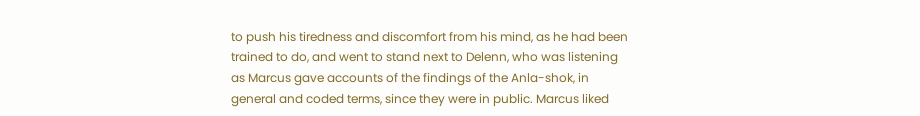to push his tiredness and discomfort from his mind, as he had been trained to do, and went to stand next to Delenn, who was listening as Marcus gave accounts of the findings of the Anla-shok, in general and coded terms, since they were in public. Marcus liked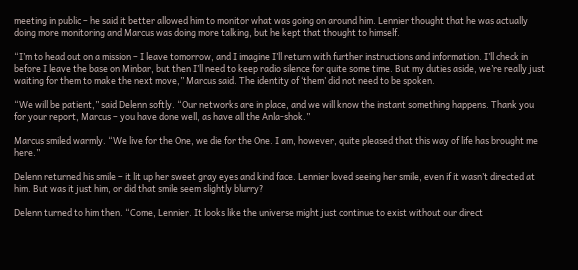meeting in public – he said it better allowed him to monitor what was going on around him. Lennier thought that he was actually doing more monitoring and Marcus was doing more talking, but he kept that thought to himself.

“I’m to head out on a mission – I leave tomorrow, and I imagine I’ll return with further instructions and information. I’ll check in before I leave the base on Minbar, but then I’ll need to keep radio silence for quite some time. But my duties aside, we’re really just waiting for them to make the next move,” Marcus said. The identity of ‘them’ did not need to be spoken.

“We will be patient,” said Delenn softly. “Our networks are in place, and we will know the instant something happens. Thank you for your report, Marcus – you have done well, as have all the Anla-shok.”

Marcus smiled warmly. “We live for the One, we die for the One. I am, however, quite pleased that this way of life has brought me here.”

Delenn returned his smile – it lit up her sweet gray eyes and kind face. Lennier loved seeing her smile, even if it wasn’t directed at him. But was it just him, or did that smile seem slightly blurry?

Delenn turned to him then. “Come, Lennier. It looks like the universe might just continue to exist without our direct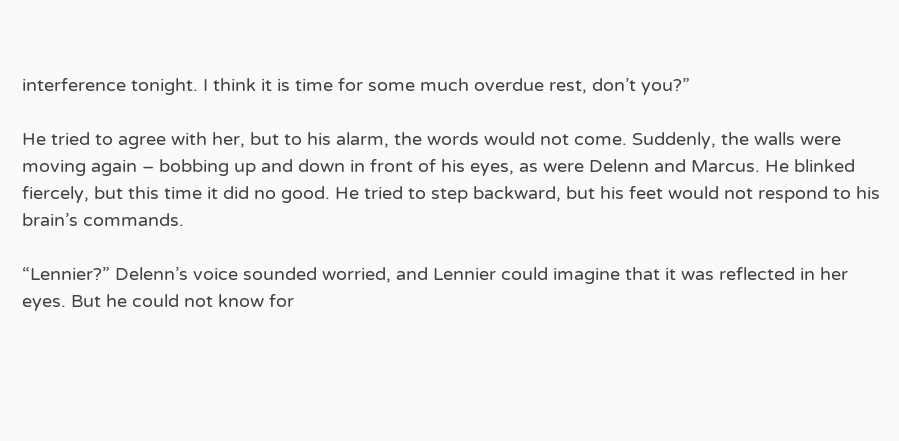interference tonight. I think it is time for some much overdue rest, don’t you?”

He tried to agree with her, but to his alarm, the words would not come. Suddenly, the walls were moving again – bobbing up and down in front of his eyes, as were Delenn and Marcus. He blinked fiercely, but this time it did no good. He tried to step backward, but his feet would not respond to his brain’s commands.

“Lennier?” Delenn’s voice sounded worried, and Lennier could imagine that it was reflected in her eyes. But he could not know for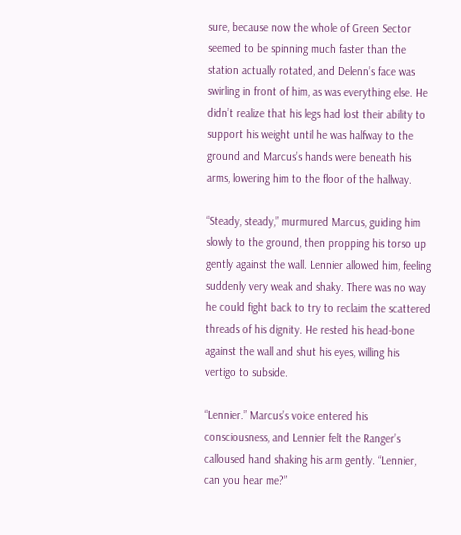sure, because now the whole of Green Sector seemed to be spinning much faster than the station actually rotated, and Delenn’s face was swirling in front of him, as was everything else. He didn’t realize that his legs had lost their ability to support his weight until he was halfway to the ground and Marcus’s hands were beneath his arms, lowering him to the floor of the hallway.

“Steady, steady,” murmured Marcus, guiding him slowly to the ground, then propping his torso up gently against the wall. Lennier allowed him, feeling suddenly very weak and shaky. There was no way he could fight back to try to reclaim the scattered threads of his dignity. He rested his head-bone against the wall and shut his eyes, willing his vertigo to subside.

“Lennier.” Marcus’s voice entered his consciousness, and Lennier felt the Ranger’s calloused hand shaking his arm gently. “Lennier, can you hear me?”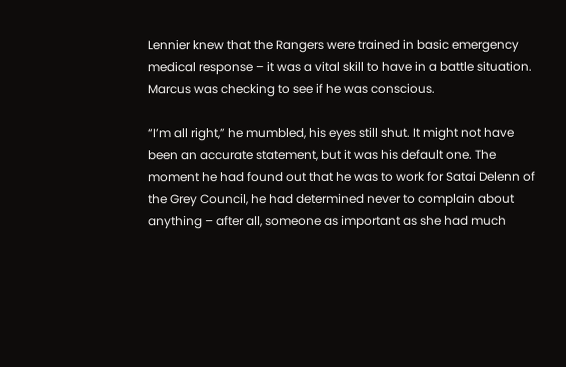Lennier knew that the Rangers were trained in basic emergency medical response – it was a vital skill to have in a battle situation. Marcus was checking to see if he was conscious.

“I’m all right,” he mumbled, his eyes still shut. It might not have been an accurate statement, but it was his default one. The moment he had found out that he was to work for Satai Delenn of the Grey Council, he had determined never to complain about anything – after all, someone as important as she had much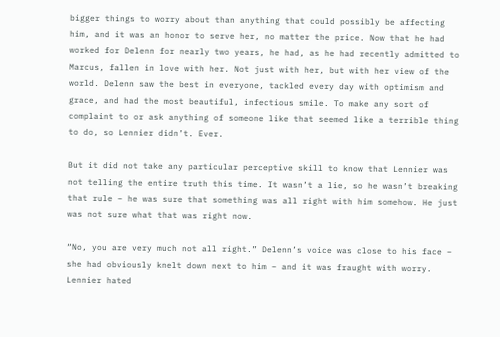bigger things to worry about than anything that could possibly be affecting him, and it was an honor to serve her, no matter the price. Now that he had worked for Delenn for nearly two years, he had, as he had recently admitted to Marcus, fallen in love with her. Not just with her, but with her view of the world. Delenn saw the best in everyone, tackled every day with optimism and grace, and had the most beautiful, infectious smile. To make any sort of complaint to or ask anything of someone like that seemed like a terrible thing to do, so Lennier didn’t. Ever.

But it did not take any particular perceptive skill to know that Lennier was not telling the entire truth this time. It wasn’t a lie, so he wasn’t breaking that rule – he was sure that something was all right with him somehow. He just was not sure what that was right now.

“No, you are very much not all right.” Delenn’s voice was close to his face – she had obviously knelt down next to him – and it was fraught with worry. Lennier hated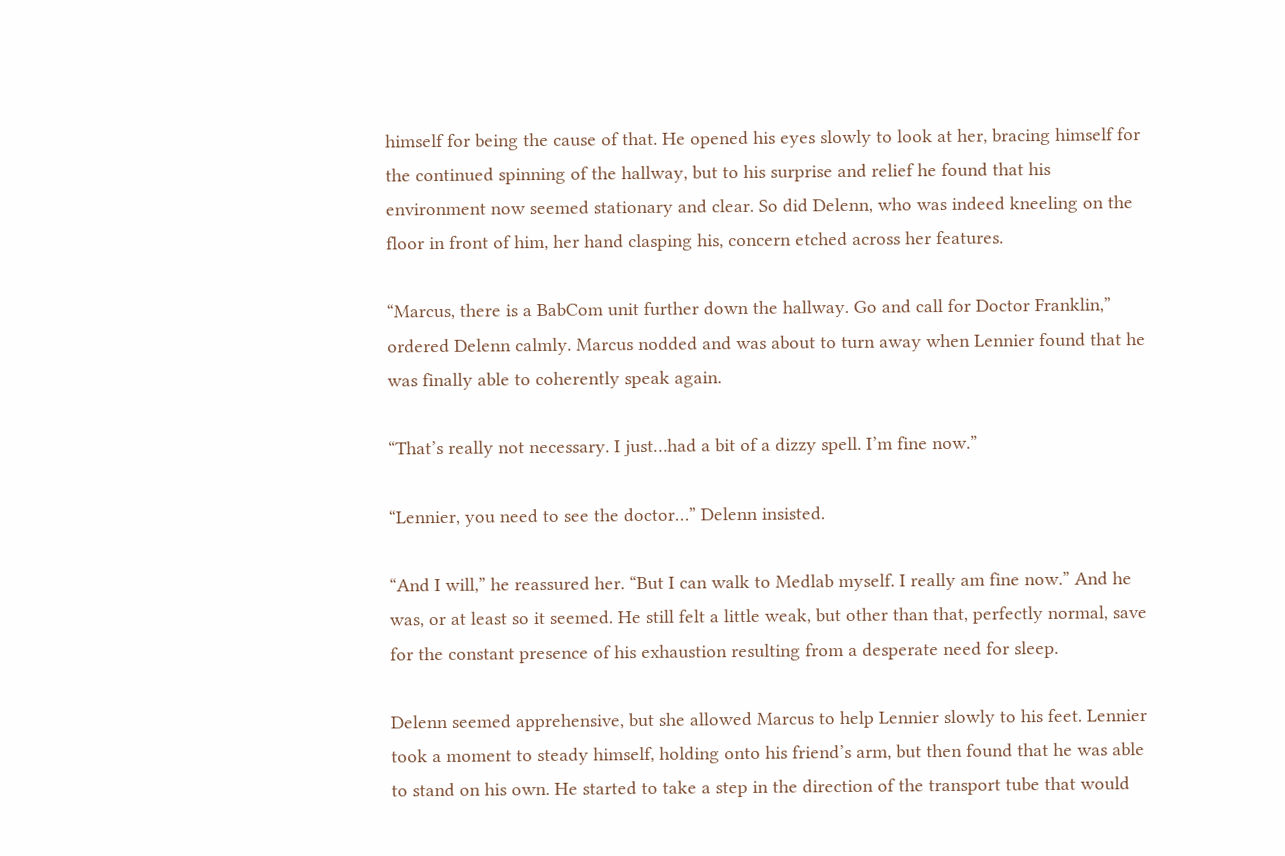himself for being the cause of that. He opened his eyes slowly to look at her, bracing himself for the continued spinning of the hallway, but to his surprise and relief he found that his environment now seemed stationary and clear. So did Delenn, who was indeed kneeling on the floor in front of him, her hand clasping his, concern etched across her features.

“Marcus, there is a BabCom unit further down the hallway. Go and call for Doctor Franklin,” ordered Delenn calmly. Marcus nodded and was about to turn away when Lennier found that he was finally able to coherently speak again.

“That’s really not necessary. I just…had a bit of a dizzy spell. I’m fine now.”

“Lennier, you need to see the doctor…” Delenn insisted.

“And I will,” he reassured her. “But I can walk to Medlab myself. I really am fine now.” And he was, or at least so it seemed. He still felt a little weak, but other than that, perfectly normal, save for the constant presence of his exhaustion resulting from a desperate need for sleep.

Delenn seemed apprehensive, but she allowed Marcus to help Lennier slowly to his feet. Lennier took a moment to steady himself, holding onto his friend’s arm, but then found that he was able to stand on his own. He started to take a step in the direction of the transport tube that would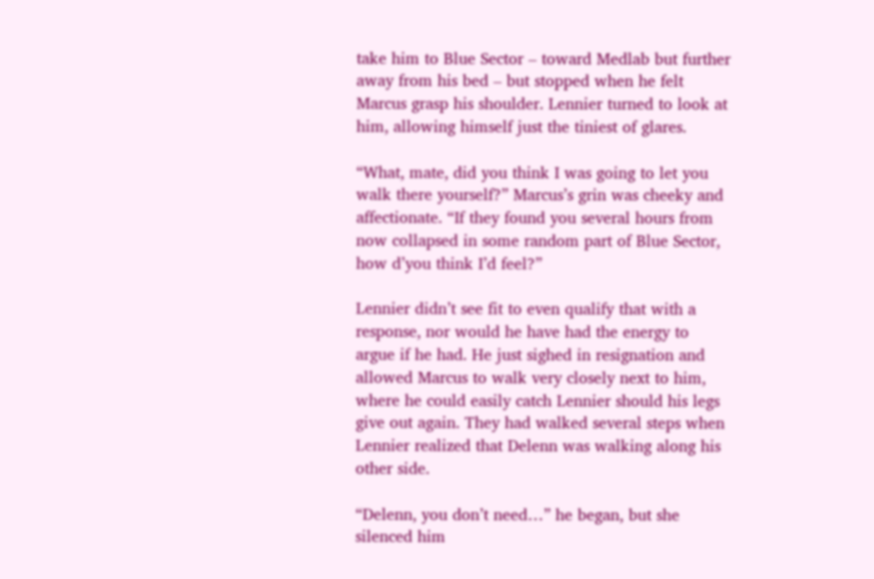take him to Blue Sector – toward Medlab but further away from his bed – but stopped when he felt Marcus grasp his shoulder. Lennier turned to look at him, allowing himself just the tiniest of glares.

“What, mate, did you think I was going to let you walk there yourself?” Marcus’s grin was cheeky and affectionate. “If they found you several hours from now collapsed in some random part of Blue Sector, how d’you think I’d feel?”

Lennier didn’t see fit to even qualify that with a response, nor would he have had the energy to argue if he had. He just sighed in resignation and allowed Marcus to walk very closely next to him, where he could easily catch Lennier should his legs give out again. They had walked several steps when Lennier realized that Delenn was walking along his other side.

“Delenn, you don’t need…” he began, but she silenced him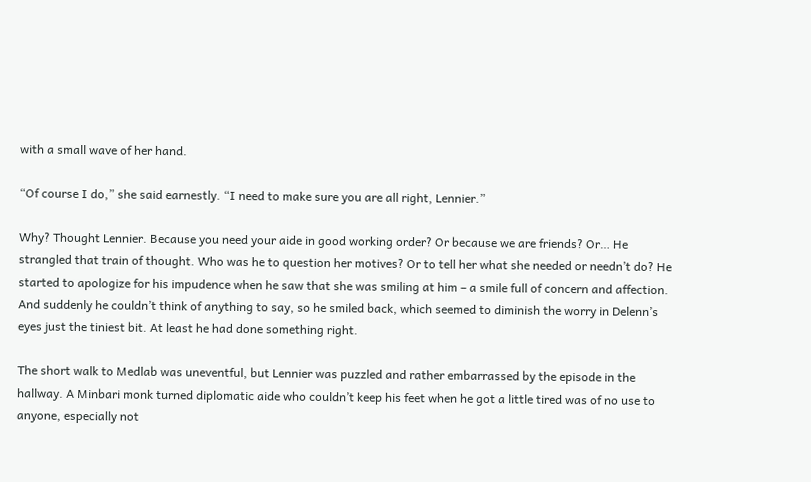with a small wave of her hand.

“Of course I do,” she said earnestly. “I need to make sure you are all right, Lennier.”

Why? Thought Lennier. Because you need your aide in good working order? Or because we are friends? Or… He strangled that train of thought. Who was he to question her motives? Or to tell her what she needed or needn’t do? He started to apologize for his impudence when he saw that she was smiling at him – a smile full of concern and affection. And suddenly he couldn’t think of anything to say, so he smiled back, which seemed to diminish the worry in Delenn’s eyes just the tiniest bit. At least he had done something right.

The short walk to Medlab was uneventful, but Lennier was puzzled and rather embarrassed by the episode in the hallway. A Minbari monk turned diplomatic aide who couldn’t keep his feet when he got a little tired was of no use to anyone, especially not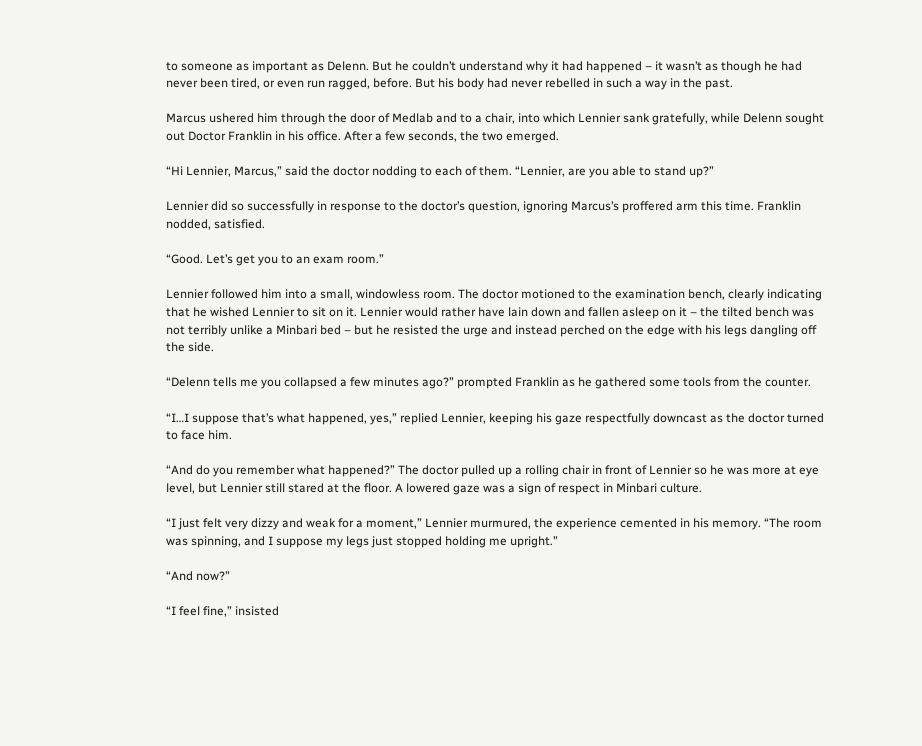to someone as important as Delenn. But he couldn’t understand why it had happened – it wasn’t as though he had never been tired, or even run ragged, before. But his body had never rebelled in such a way in the past.

Marcus ushered him through the door of Medlab and to a chair, into which Lennier sank gratefully, while Delenn sought out Doctor Franklin in his office. After a few seconds, the two emerged.

“Hi Lennier, Marcus,” said the doctor nodding to each of them. “Lennier, are you able to stand up?”

Lennier did so successfully in response to the doctor’s question, ignoring Marcus’s proffered arm this time. Franklin nodded, satisfied.

“Good. Let’s get you to an exam room.”

Lennier followed him into a small, windowless room. The doctor motioned to the examination bench, clearly indicating that he wished Lennier to sit on it. Lennier would rather have lain down and fallen asleep on it – the tilted bench was not terribly unlike a Minbari bed – but he resisted the urge and instead perched on the edge with his legs dangling off the side.

“Delenn tells me you collapsed a few minutes ago?” prompted Franklin as he gathered some tools from the counter.

“I…I suppose that’s what happened, yes,” replied Lennier, keeping his gaze respectfully downcast as the doctor turned to face him.

“And do you remember what happened?” The doctor pulled up a rolling chair in front of Lennier so he was more at eye level, but Lennier still stared at the floor. A lowered gaze was a sign of respect in Minbari culture.

“I just felt very dizzy and weak for a moment,” Lennier murmured, the experience cemented in his memory. “The room was spinning, and I suppose my legs just stopped holding me upright.”

“And now?”

“I feel fine,” insisted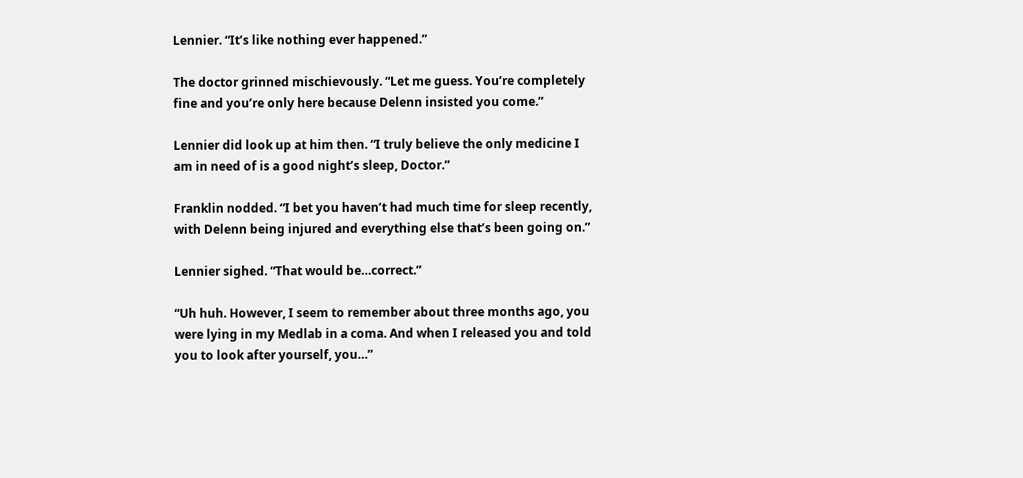Lennier. “It’s like nothing ever happened.”

The doctor grinned mischievously. “Let me guess. You’re completely fine and you’re only here because Delenn insisted you come.”

Lennier did look up at him then. “I truly believe the only medicine I am in need of is a good night’s sleep, Doctor.”

Franklin nodded. “I bet you haven’t had much time for sleep recently, with Delenn being injured and everything else that’s been going on.”

Lennier sighed. “That would be…correct.”

“Uh huh. However, I seem to remember about three months ago, you were lying in my Medlab in a coma. And when I released you and told you to look after yourself, you…”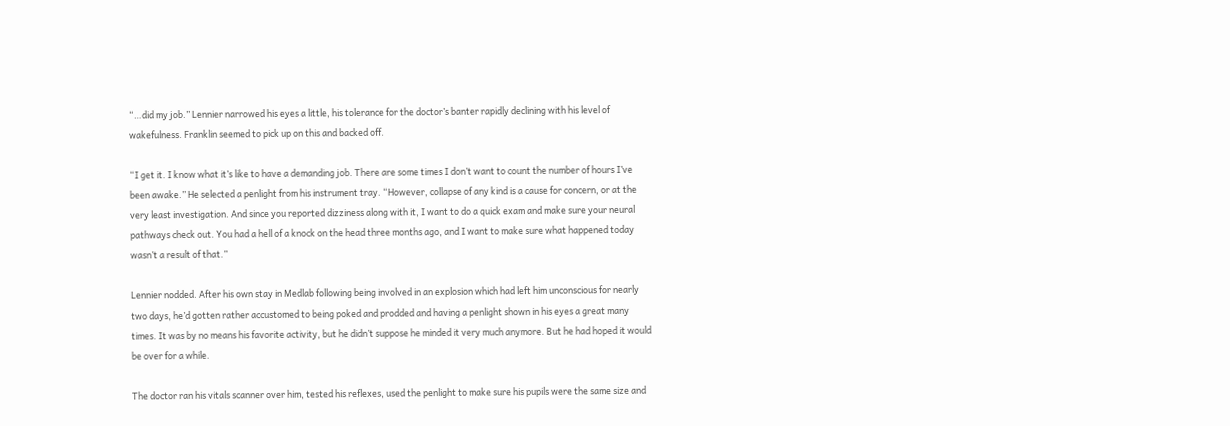“…did my job.” Lennier narrowed his eyes a little, his tolerance for the doctor’s banter rapidly declining with his level of wakefulness. Franklin seemed to pick up on this and backed off.

“I get it. I know what it’s like to have a demanding job. There are some times I don’t want to count the number of hours I’ve been awake.” He selected a penlight from his instrument tray. “However, collapse of any kind is a cause for concern, or at the very least investigation. And since you reported dizziness along with it, I want to do a quick exam and make sure your neural pathways check out. You had a hell of a knock on the head three months ago, and I want to make sure what happened today wasn’t a result of that.”

Lennier nodded. After his own stay in Medlab following being involved in an explosion which had left him unconscious for nearly two days, he’d gotten rather accustomed to being poked and prodded and having a penlight shown in his eyes a great many times. It was by no means his favorite activity, but he didn’t suppose he minded it very much anymore. But he had hoped it would be over for a while.

The doctor ran his vitals scanner over him, tested his reflexes, used the penlight to make sure his pupils were the same size and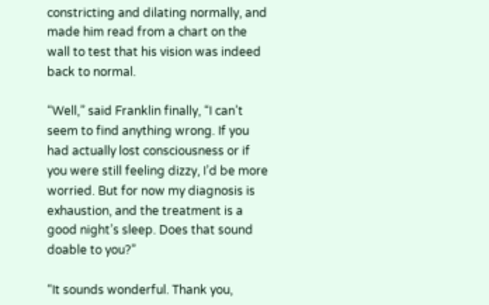constricting and dilating normally, and made him read from a chart on the wall to test that his vision was indeed back to normal.

“Well,” said Franklin finally, “I can’t seem to find anything wrong. If you had actually lost consciousness or if you were still feeling dizzy, I’d be more worried. But for now my diagnosis is exhaustion, and the treatment is a good night’s sleep. Does that sound doable to you?”

“It sounds wonderful. Thank you,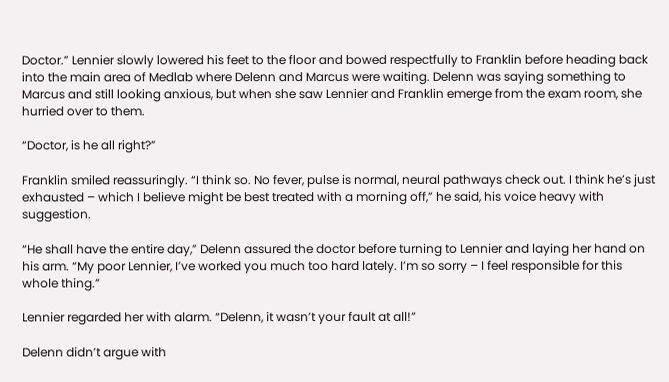Doctor.” Lennier slowly lowered his feet to the floor and bowed respectfully to Franklin before heading back into the main area of Medlab where Delenn and Marcus were waiting. Delenn was saying something to Marcus and still looking anxious, but when she saw Lennier and Franklin emerge from the exam room, she hurried over to them.

“Doctor, is he all right?”

Franklin smiled reassuringly. “I think so. No fever, pulse is normal, neural pathways check out. I think he’s just exhausted – which I believe might be best treated with a morning off,” he said, his voice heavy with suggestion.

“He shall have the entire day,” Delenn assured the doctor before turning to Lennier and laying her hand on his arm. “My poor Lennier, I’ve worked you much too hard lately. I’m so sorry – I feel responsible for this whole thing.”

Lennier regarded her with alarm. “Delenn, it wasn’t your fault at all!”

Delenn didn’t argue with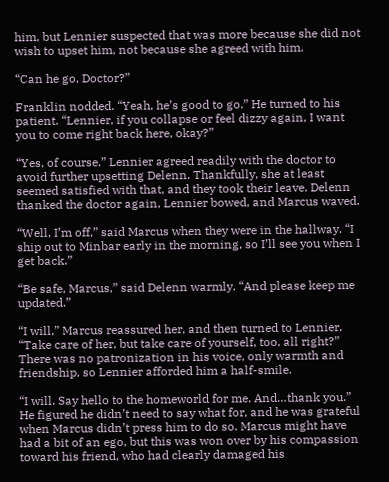him, but Lennier suspected that was more because she did not wish to upset him, not because she agreed with him.

“Can he go, Doctor?”

Franklin nodded. “Yeah, he’s good to go.” He turned to his patient. “Lennier, if you collapse or feel dizzy again, I want you to come right back here, okay?”

“Yes, of course.” Lennier agreed readily with the doctor to avoid further upsetting Delenn. Thankfully, she at least seemed satisfied with that, and they took their leave. Delenn thanked the doctor again, Lennier bowed, and Marcus waved.

“Well, I’m off,” said Marcus when they were in the hallway. “I ship out to Minbar early in the morning, so I’ll see you when I get back.”

“Be safe, Marcus,” said Delenn warmly. “And please keep me updated.”

“I will,” Marcus reassured her, and then turned to Lennier. “Take care of her, but take care of yourself, too, all right?” There was no patronization in his voice, only warmth and friendship, so Lennier afforded him a half-smile.

“I will. Say hello to the homeworld for me. And…thank you.” He figured he didn’t need to say what for, and he was grateful when Marcus didn’t press him to do so. Marcus might have had a bit of an ego, but this was won over by his compassion toward his friend, who had clearly damaged his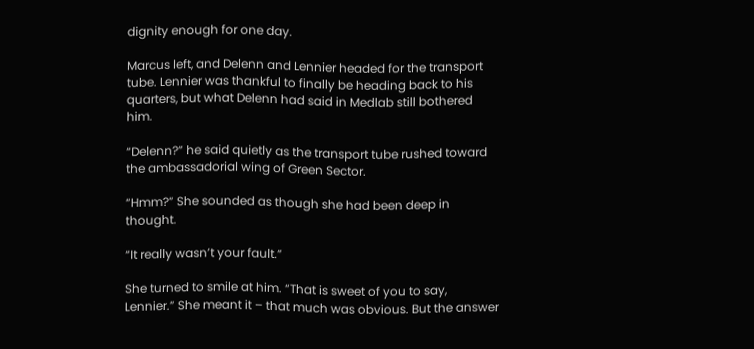dignity enough for one day.

Marcus left, and Delenn and Lennier headed for the transport tube. Lennier was thankful to finally be heading back to his quarters, but what Delenn had said in Medlab still bothered him.

“Delenn?” he said quietly as the transport tube rushed toward the ambassadorial wing of Green Sector.

“Hmm?” She sounded as though she had been deep in thought.

“It really wasn’t your fault.”

She turned to smile at him. “That is sweet of you to say, Lennier.” She meant it – that much was obvious. But the answer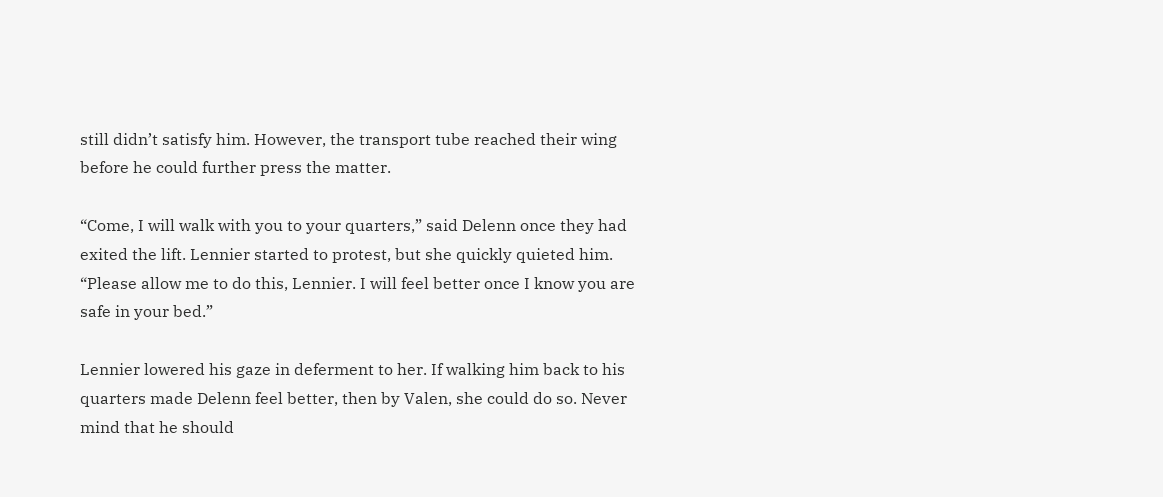still didn’t satisfy him. However, the transport tube reached their wing before he could further press the matter.

“Come, I will walk with you to your quarters,” said Delenn once they had exited the lift. Lennier started to protest, but she quickly quieted him. “Please allow me to do this, Lennier. I will feel better once I know you are safe in your bed.”

Lennier lowered his gaze in deferment to her. If walking him back to his quarters made Delenn feel better, then by Valen, she could do so. Never mind that he should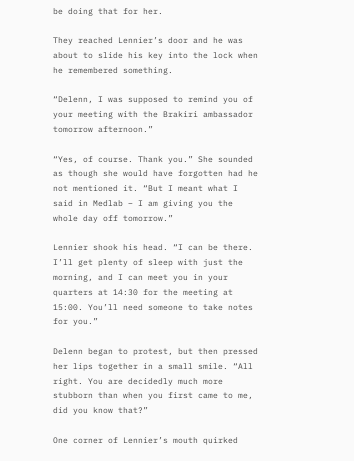be doing that for her.

They reached Lennier’s door and he was about to slide his key into the lock when he remembered something.

“Delenn, I was supposed to remind you of your meeting with the Brakiri ambassador tomorrow afternoon.”

“Yes, of course. Thank you.” She sounded as though she would have forgotten had he not mentioned it. “But I meant what I said in Medlab – I am giving you the whole day off tomorrow.”

Lennier shook his head. “I can be there. I’ll get plenty of sleep with just the morning, and I can meet you in your quarters at 14:30 for the meeting at 15:00. You’ll need someone to take notes for you.”

Delenn began to protest, but then pressed her lips together in a small smile. “All right. You are decidedly much more stubborn than when you first came to me, did you know that?”

One corner of Lennier’s mouth quirked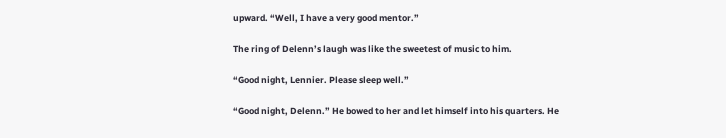upward. “Well, I have a very good mentor.”

The ring of Delenn’s laugh was like the sweetest of music to him.

“Good night, Lennier. Please sleep well.”

“Good night, Delenn.” He bowed to her and let himself into his quarters. He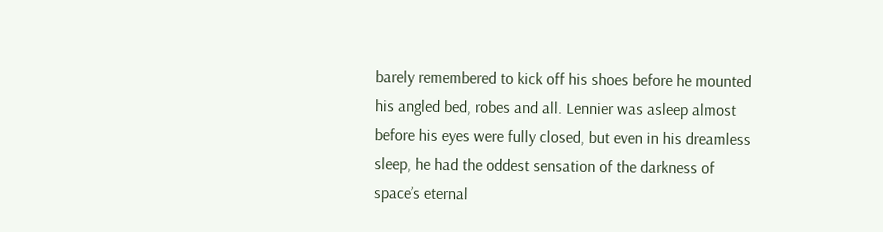barely remembered to kick off his shoes before he mounted his angled bed, robes and all. Lennier was asleep almost before his eyes were fully closed, but even in his dreamless sleep, he had the oddest sensation of the darkness of space’s eternal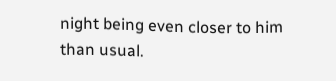night being even closer to him than usual.